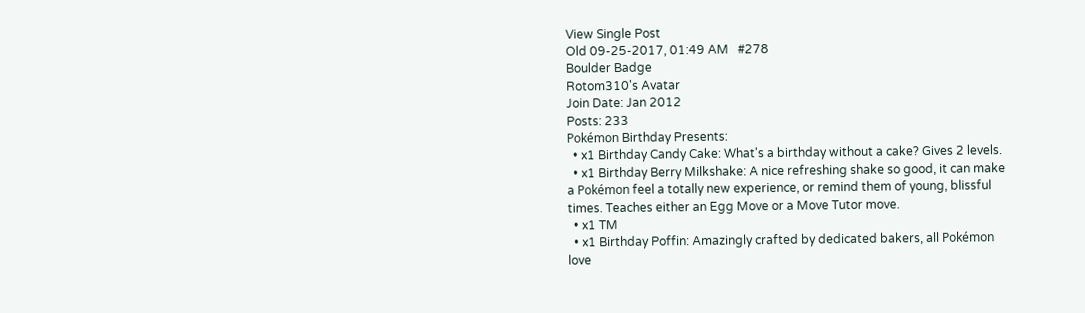View Single Post
Old 09-25-2017, 01:49 AM   #278
Boulder Badge
Rotom310's Avatar
Join Date: Jan 2012
Posts: 233
Pokémon Birthday Presents:
  • x1 Birthday Candy Cake: What's a birthday without a cake? Gives 2 levels.
  • x1 Birthday Berry Milkshake: A nice refreshing shake so good, it can make a Pokémon feel a totally new experience, or remind them of young, blissful times. Teaches either an Egg Move or a Move Tutor move.
  • x1 TM
  • x1 Birthday Poffin: Amazingly crafted by dedicated bakers, all Pokémon love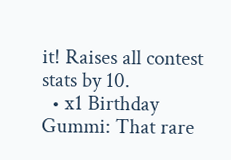it! Raises all contest stats by 10.
  • x1 Birthday Gummi: That rare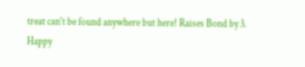treat can't be found anywhere but here! Raises Bond by 3.
Happy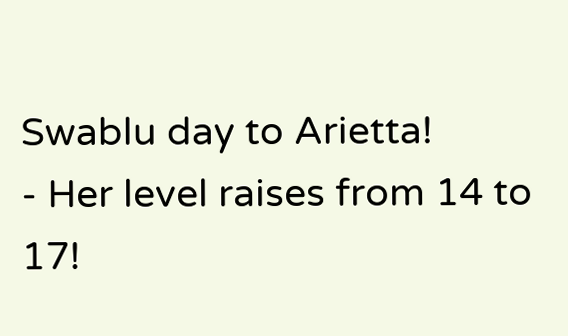Swablu day to Arietta!
- Her level raises from 14 to 17!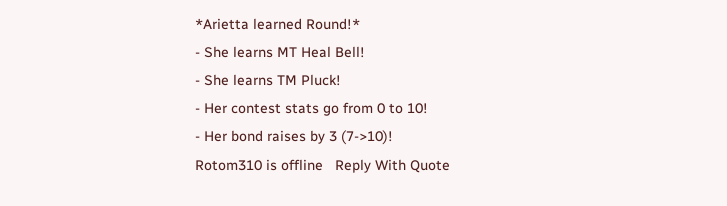*Arietta learned Round!*
- She learns MT Heal Bell!
- She learns TM Pluck!
- Her contest stats go from 0 to 10!
- Her bond raises by 3 (7->10)!
Rotom310 is offline   Reply With Quote